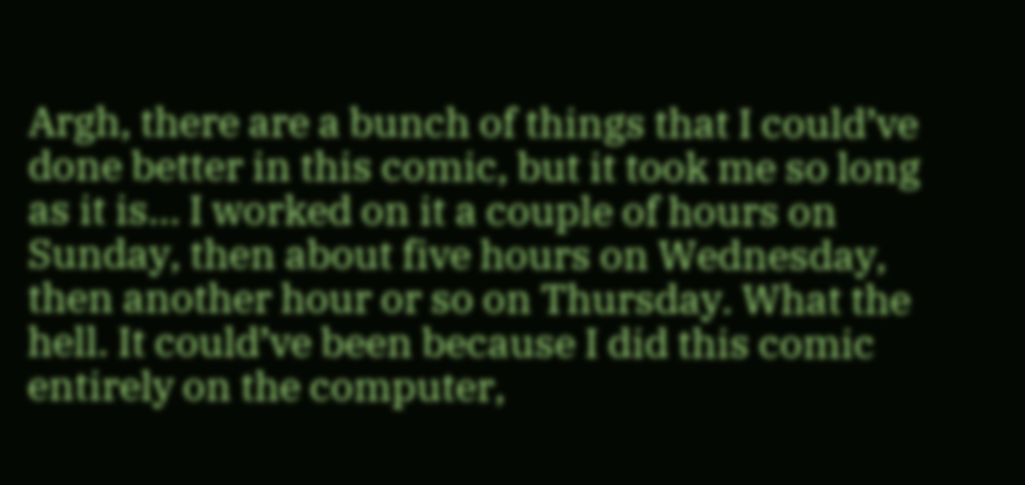Argh, there are a bunch of things that I could’ve done better in this comic, but it took me so long as it is… I worked on it a couple of hours on Sunday, then about five hours on Wednesday, then another hour or so on Thursday. What the hell. It could’ve been because I did this comic entirely on the computer,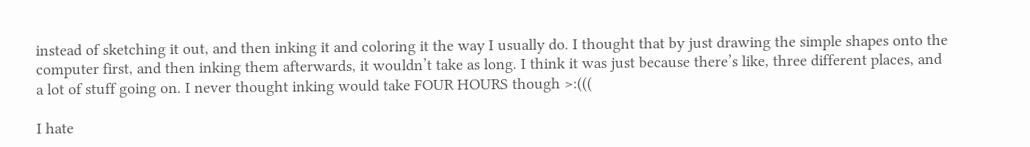instead of sketching it out, and then inking it and coloring it the way I usually do. I thought that by just drawing the simple shapes onto the computer first, and then inking them afterwards, it wouldn’t take as long. I think it was just because there’s like, three different places, and a lot of stuff going on. I never thought inking would take FOUR HOURS though >:(((

I hate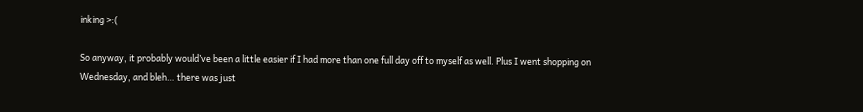inking >:(

So anyway, it probably would’ve been a little easier if I had more than one full day off to myself as well. Plus I went shopping on Wednesday, and bleh… there was just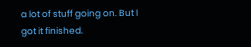a lot of stuff going on. But I got it finished.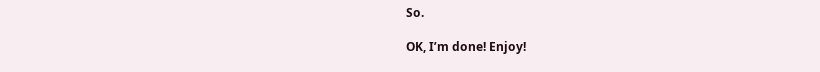So.

OK, I’m done! Enjoy!